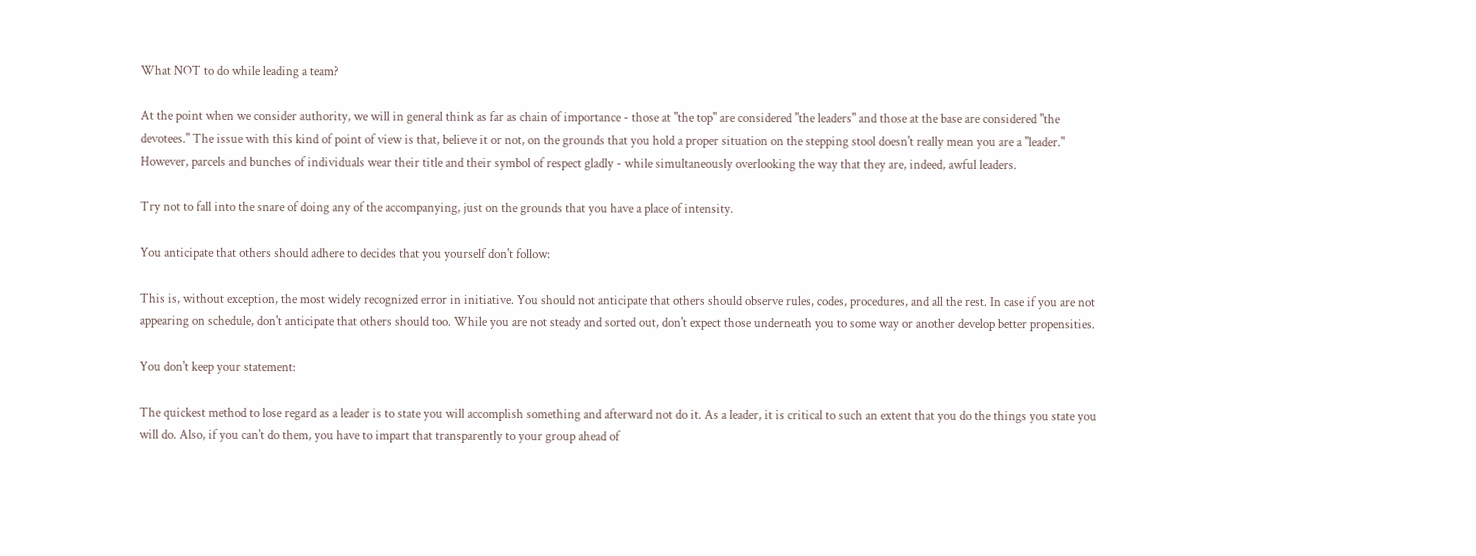What NOT to do while leading a team?

At the point when we consider authority, we will in general think as far as chain of importance - those at "the top" are considered "the leaders" and those at the base are considered "the devotees." The issue with this kind of point of view is that, believe it or not, on the grounds that you hold a proper situation on the stepping stool doesn't really mean you are a "leader." However, parcels and bunches of individuals wear their title and their symbol of respect gladly - while simultaneously overlooking the way that they are, indeed, awful leaders.

Try not to fall into the snare of doing any of the accompanying, just on the grounds that you have a place of intensity.

You anticipate that others should adhere to decides that you yourself don't follow:

This is, without exception, the most widely recognized error in initiative. You should not anticipate that others should observe rules, codes, procedures, and all the rest. In case if you are not appearing on schedule, don't anticipate that others should too. While you are not steady and sorted out, don't expect those underneath you to some way or another develop better propensities.

You don't keep your statement:

The quickest method to lose regard as a leader is to state you will accomplish something and afterward not do it. As a leader, it is critical to such an extent that you do the things you state you will do. Also, if you can't do them, you have to impart that transparently to your group ahead of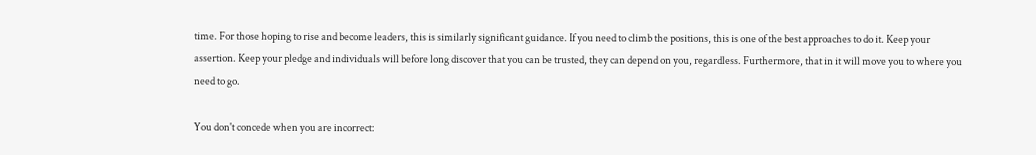time. For those hoping to rise and become leaders, this is similarly significant guidance. If you need to climb the positions, this is one of the best approaches to do it. Keep your assertion. Keep your pledge and individuals will before long discover that you can be trusted, they can depend on you, regardless. Furthermore, that in it will move you to where you need to go.

You don't concede when you are incorrect: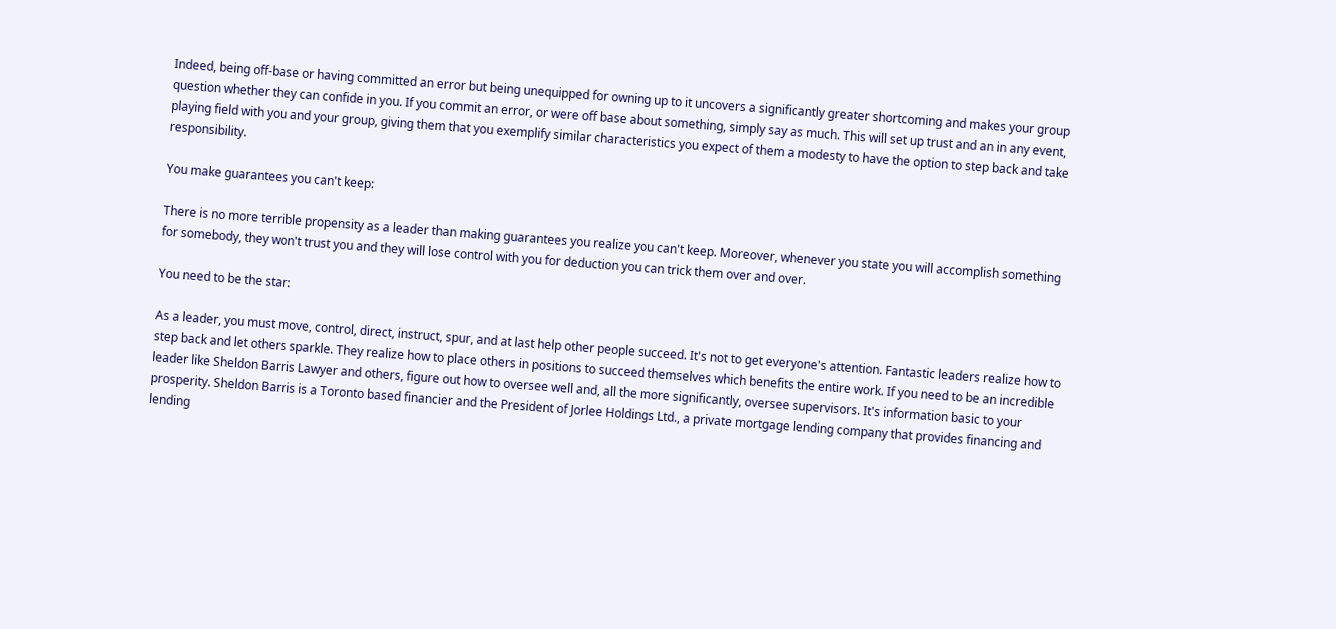Indeed, being off-base or having committed an error but being unequipped for owning up to it uncovers a significantly greater shortcoming and makes your group question whether they can confide in you. If you commit an error, or were off base about something, simply say as much. This will set up trust and an in any event, playing field with you and your group, giving them that you exemplify similar characteristics you expect of them a modesty to have the option to step back and take responsibility.

You make guarantees you can't keep:

There is no more terrible propensity as a leader than making guarantees you realize you can't keep. Moreover, whenever you state you will accomplish something for somebody, they won't trust you and they will lose control with you for deduction you can trick them over and over.

You need to be the star:

As a leader, you must move, control, direct, instruct, spur, and at last help other people succeed. It's not to get everyone's attention. Fantastic leaders realize how to step back and let others sparkle. They realize how to place others in positions to succeed themselves which benefits the entire work. If you need to be an incredible leader like Sheldon Barris Lawyer and others, figure out how to oversee well and, all the more significantly, oversee supervisors. It's information basic to your prosperity. Sheldon Barris is a Toronto based financier and the President of Jorlee Holdings Ltd., a private mortgage lending company that provides financing and lending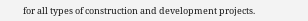for all types of construction and development projects.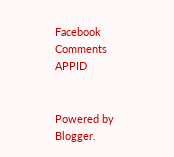Facebook Comments APPID


Powered by Blogger.